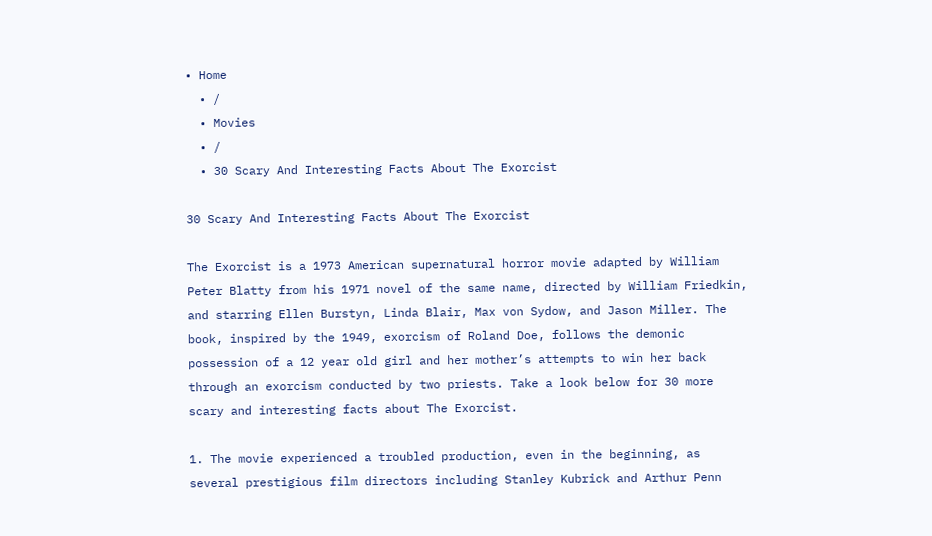• Home
  • /
  • Movies
  • /
  • 30 Scary And Interesting Facts About The Exorcist

30 Scary And Interesting Facts About The Exorcist

The Exorcist is a 1973 American supernatural horror movie adapted by William Peter Blatty from his 1971 novel of the same name, directed by William Friedkin, and starring Ellen Burstyn, Linda Blair, Max von Sydow, and Jason Miller. The book, inspired by the 1949, exorcism of Roland Doe, follows the demonic possession of a 12 year old girl and her mother’s attempts to win her back through an exorcism conducted by two priests. Take a look below for 30 more scary and interesting facts about The Exorcist.

1. The movie experienced a troubled production, even in the beginning, as several prestigious film directors including Stanley Kubrick and Arthur Penn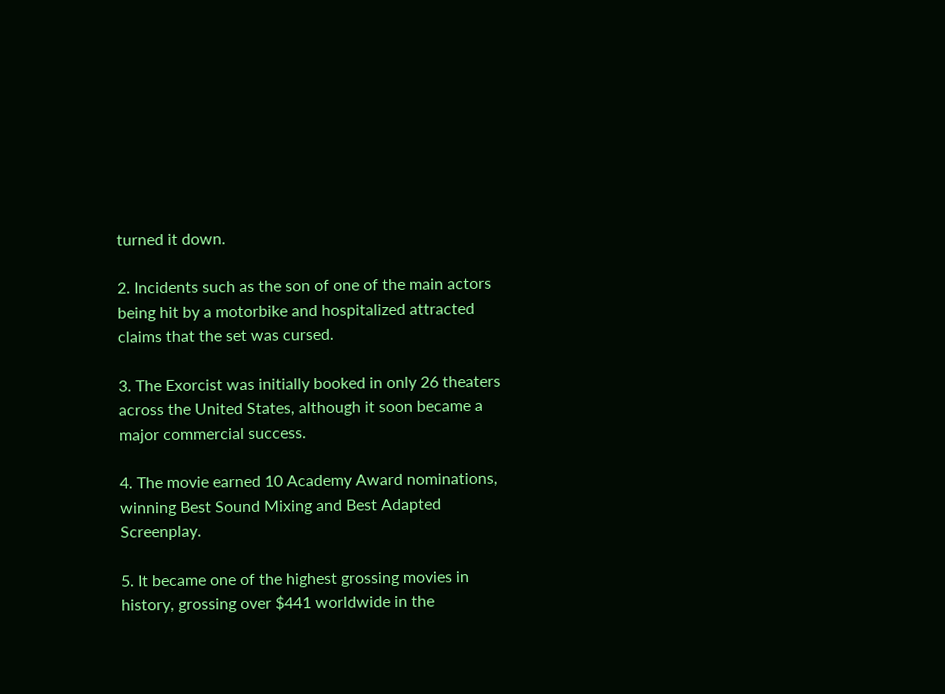turned it down.

2. Incidents such as the son of one of the main actors being hit by a motorbike and hospitalized attracted claims that the set was cursed.

3. The Exorcist was initially booked in only 26 theaters across the United States, although it soon became a major commercial success.

4. The movie earned 10 Academy Award nominations, winning Best Sound Mixing and Best Adapted Screenplay.

5. It became one of the highest grossing movies in history, grossing over $441 worldwide in the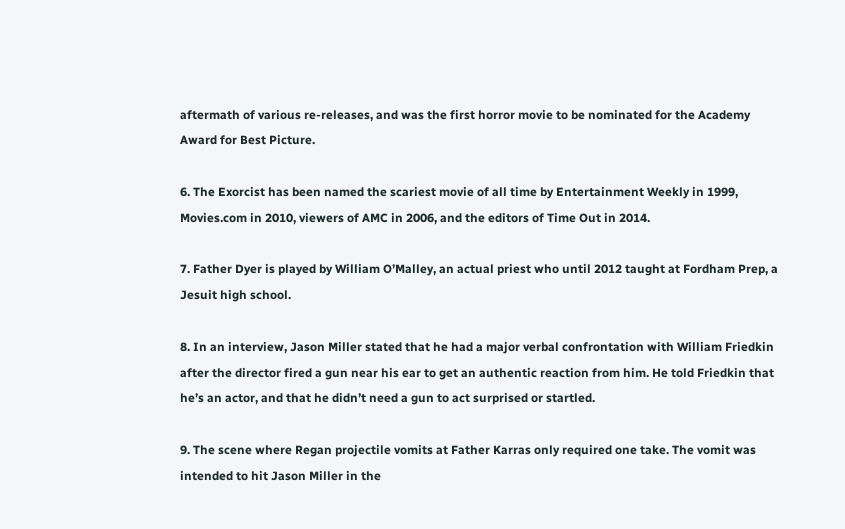aftermath of various re-releases, and was the first horror movie to be nominated for the Academy Award for Best Picture.

6. The Exorcist has been named the scariest movie of all time by Entertainment Weekly in 1999, Movies.com in 2010, viewers of AMC in 2006, and the editors of Time Out in 2014.

7. Father Dyer is played by William O’Malley, an actual priest who until 2012 taught at Fordham Prep, a Jesuit high school.

8. In an interview, Jason Miller stated that he had a major verbal confrontation with William Friedkin after the director fired a gun near his ear to get an authentic reaction from him. He told Friedkin that he’s an actor, and that he didn’t need a gun to act surprised or startled.

9. The scene where Regan projectile vomits at Father Karras only required one take. The vomit was intended to hit Jason Miller in the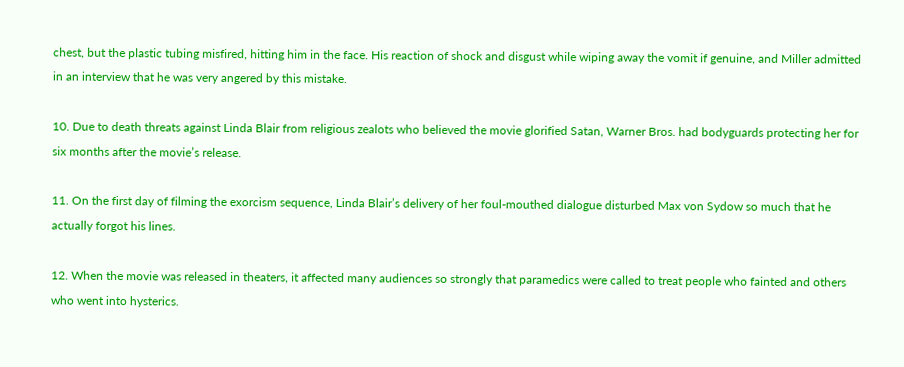chest, but the plastic tubing misfired, hitting him in the face. His reaction of shock and disgust while wiping away the vomit if genuine, and Miller admitted in an interview that he was very angered by this mistake.

10. Due to death threats against Linda Blair from religious zealots who believed the movie glorified Satan, Warner Bros. had bodyguards protecting her for six months after the movie’s release.

11. On the first day of filming the exorcism sequence, Linda Blair’s delivery of her foul-mouthed dialogue disturbed Max von Sydow so much that he actually forgot his lines.

12. When the movie was released in theaters, it affected many audiences so strongly that paramedics were called to treat people who fainted and others who went into hysterics.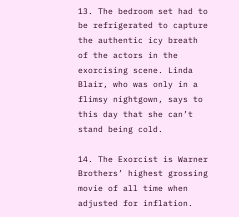13. The bedroom set had to be refrigerated to capture the authentic icy breath of the actors in the exorcising scene. Linda Blair, who was only in a flimsy nightgown, says to this day that she can’t stand being cold.

14. The Exorcist is Warner Brothers’ highest grossing movie of all time when adjusted for inflation.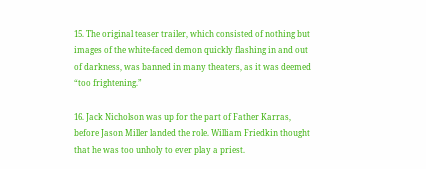15. The original teaser trailer, which consisted of nothing but images of the white-faced demon quickly flashing in and out of darkness, was banned in many theaters, as it was deemed “too frightening.”

16. Jack Nicholson was up for the part of Father Karras, before Jason Miller landed the role. William Friedkin thought that he was too unholy to ever play a priest.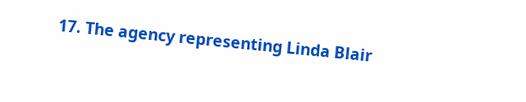17. The agency representing Linda Blair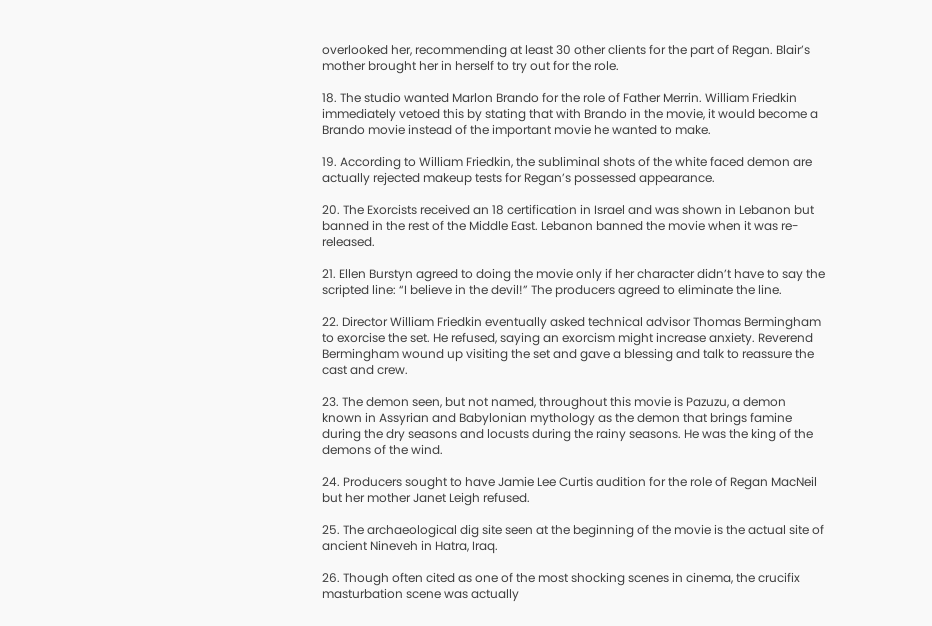overlooked her, recommending at least 30 other clients for the part of Regan. Blair’s mother brought her in herself to try out for the role.

18. The studio wanted Marlon Brando for the role of Father Merrin. William Friedkin immediately vetoed this by stating that with Brando in the movie, it would become a Brando movie instead of the important movie he wanted to make.

19. According to William Friedkin, the subliminal shots of the white faced demon are actually rejected makeup tests for Regan’s possessed appearance.

20. The Exorcists received an 18 certification in Israel and was shown in Lebanon but banned in the rest of the Middle East. Lebanon banned the movie when it was re-released.

21. Ellen Burstyn agreed to doing the movie only if her character didn’t have to say the scripted line: “I believe in the devil!” The producers agreed to eliminate the line.

22. Director William Friedkin eventually asked technical advisor Thomas Bermingham to exorcise the set. He refused, saying an exorcism might increase anxiety. Reverend Bermingham wound up visiting the set and gave a blessing and talk to reassure the cast and crew.

23. The demon seen, but not named, throughout this movie is Pazuzu, a demon known in Assyrian and Babylonian mythology as the demon that brings famine during the dry seasons and locusts during the rainy seasons. He was the king of the demons of the wind.

24. Producers sought to have Jamie Lee Curtis audition for the role of Regan MacNeil but her mother Janet Leigh refused.

25. The archaeological dig site seen at the beginning of the movie is the actual site of ancient Nineveh in Hatra, Iraq.

26. Though often cited as one of the most shocking scenes in cinema, the crucifix masturbation scene was actually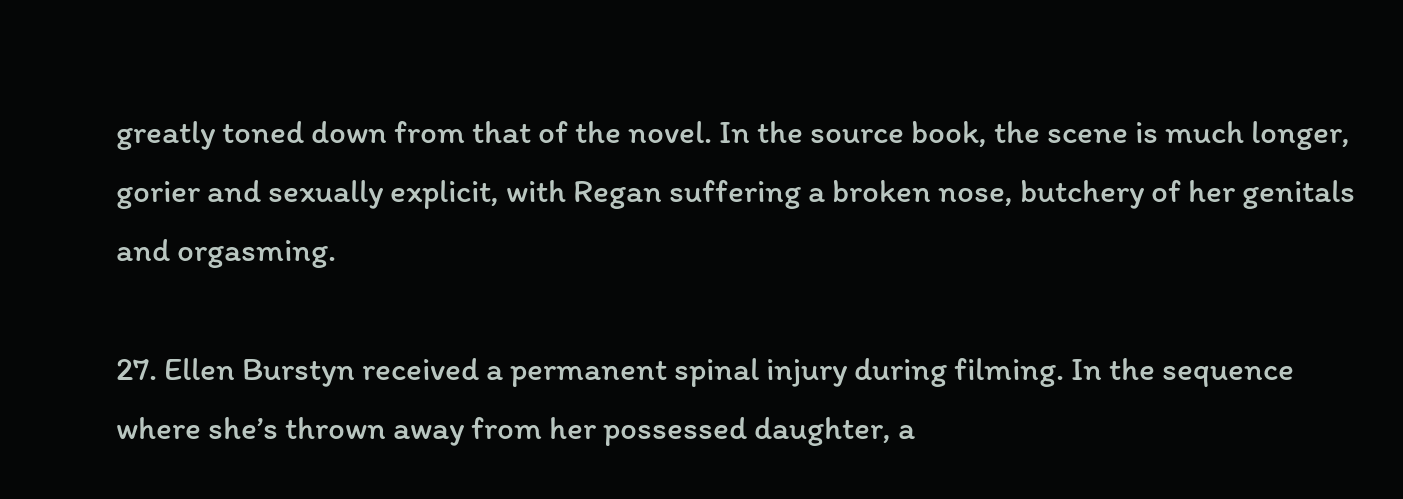greatly toned down from that of the novel. In the source book, the scene is much longer, gorier and sexually explicit, with Regan suffering a broken nose, butchery of her genitals and orgasming.

27. Ellen Burstyn received a permanent spinal injury during filming. In the sequence where she’s thrown away from her possessed daughter, a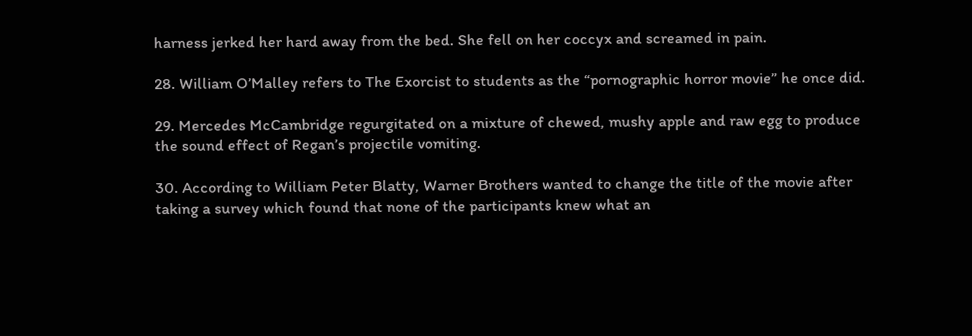harness jerked her hard away from the bed. She fell on her coccyx and screamed in pain.

28. William O’Malley refers to The Exorcist to students as the “pornographic horror movie” he once did.

29. Mercedes McCambridge regurgitated on a mixture of chewed, mushy apple and raw egg to produce the sound effect of Regan’s projectile vomiting.

30. According to William Peter Blatty, Warner Brothers wanted to change the title of the movie after taking a survey which found that none of the participants knew what an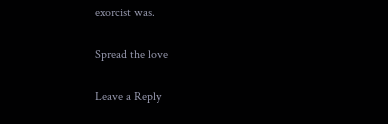exorcist was.

Spread the love

Leave a Reply